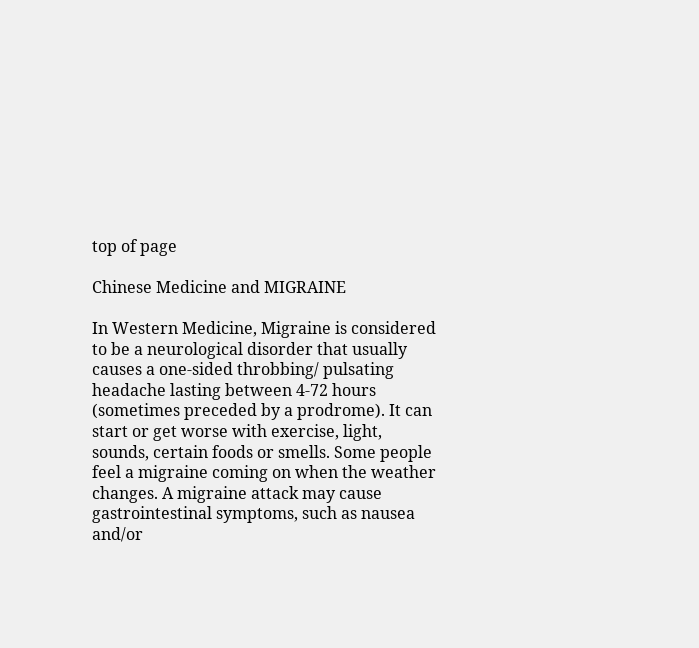top of page

Chinese Medicine and MIGRAINE

In Western Medicine, Migraine is considered to be a neurological disorder that usually causes a one-sided throbbing/ pulsating headache lasting between 4-72 hours (sometimes preceded by a prodrome). It can start or get worse with exercise, light, sounds, certain foods or smells. Some people feel a migraine coming on when the weather changes. A migraine attack may cause gastrointestinal symptoms, such as nausea and/or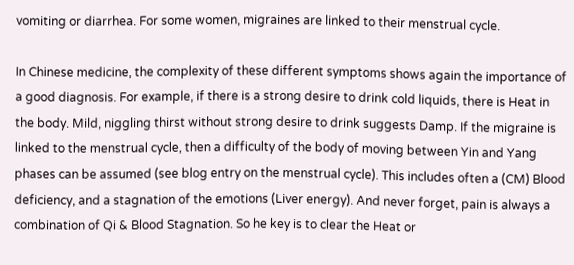vomiting or diarrhea. For some women, migraines are linked to their menstrual cycle.

In Chinese medicine, the complexity of these different symptoms shows again the importance of a good diagnosis. For example, if there is a strong desire to drink cold liquids, there is Heat in the body. Mild, niggling thirst without strong desire to drink suggests Damp. If the migraine is linked to the menstrual cycle, then a difficulty of the body of moving between Yin and Yang phases can be assumed (see blog entry on the menstrual cycle). This includes often a (CM) Blood deficiency, and a stagnation of the emotions (Liver energy). And never forget, pain is always a combination of Qi & Blood Stagnation. So he key is to clear the Heat or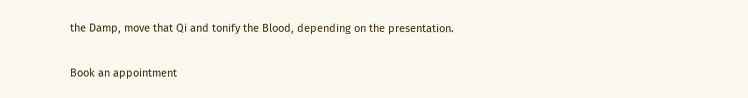the Damp, move that Qi and tonify the Blood, depending on the presentation.

Book an appointment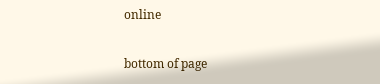online

bottom of page